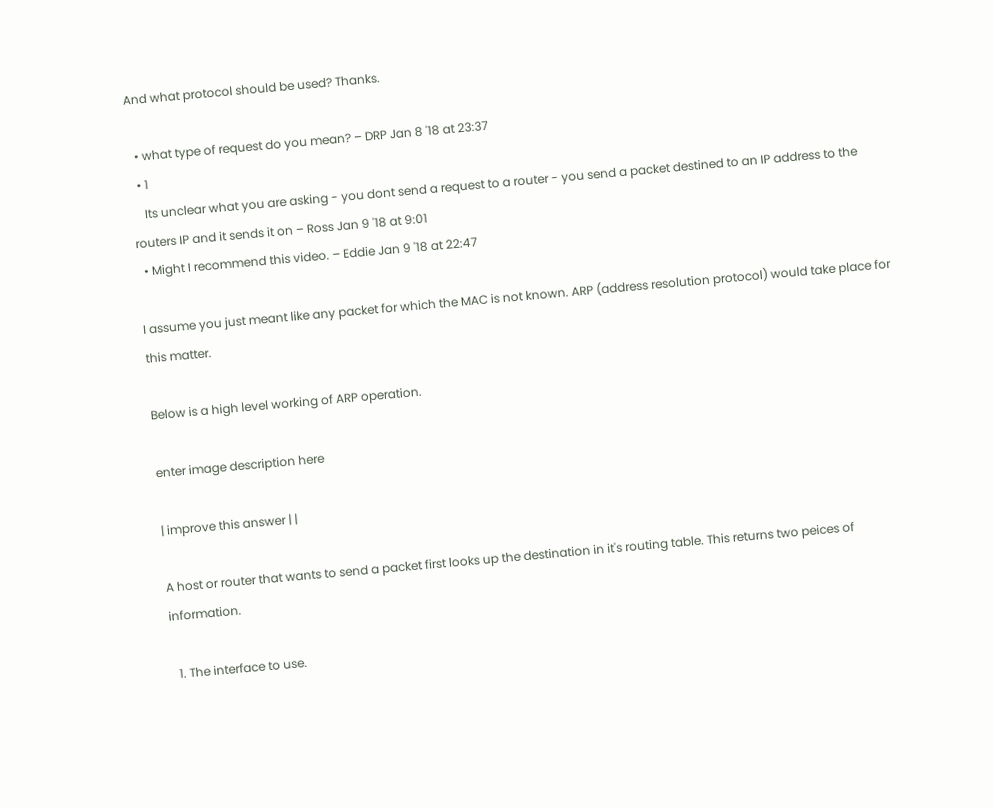And what protocol should be used? Thanks.

  • what type of request do you mean? – DRP Jan 8 '18 at 23:37
  • 1
    Its unclear what you are asking - you dont send a request to a router - you send a packet destined to an IP address to the routers IP and it sends it on – Ross Jan 9 '18 at 9:01
  • Might I recommend this video. – Eddie Jan 9 '18 at 22:47

I assume you just meant like any packet for which the MAC is not known. ARP (address resolution protocol) would take place for this matter.

Below is a high level working of ARP operation.

enter image description here

| improve this answer | |

A host or router that wants to send a packet first looks up the destination in it's routing table. This returns two peices of information.

  1. The interface to use.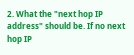2. What the "next hop IP address" should be. If no next hop IP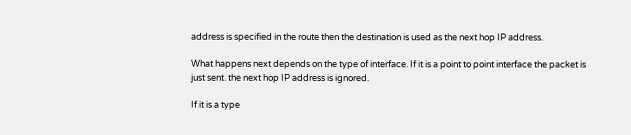address is specified in the route then the destination is used as the next hop IP address.

What happens next depends on the type of interface. If it is a point to point interface the packet is just sent. the next hop IP address is ignored.

If it is a type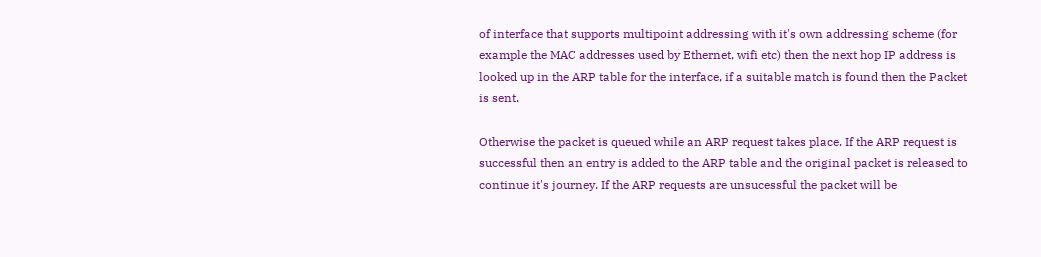of interface that supports multipoint addressing with it's own addressing scheme (for example the MAC addresses used by Ethernet, wifi etc) then the next hop IP address is looked up in the ARP table for the interface, if a suitable match is found then the Packet is sent.

Otherwise the packet is queued while an ARP request takes place. If the ARP request is successful then an entry is added to the ARP table and the original packet is released to continue it's journey. If the ARP requests are unsucessful the packet will be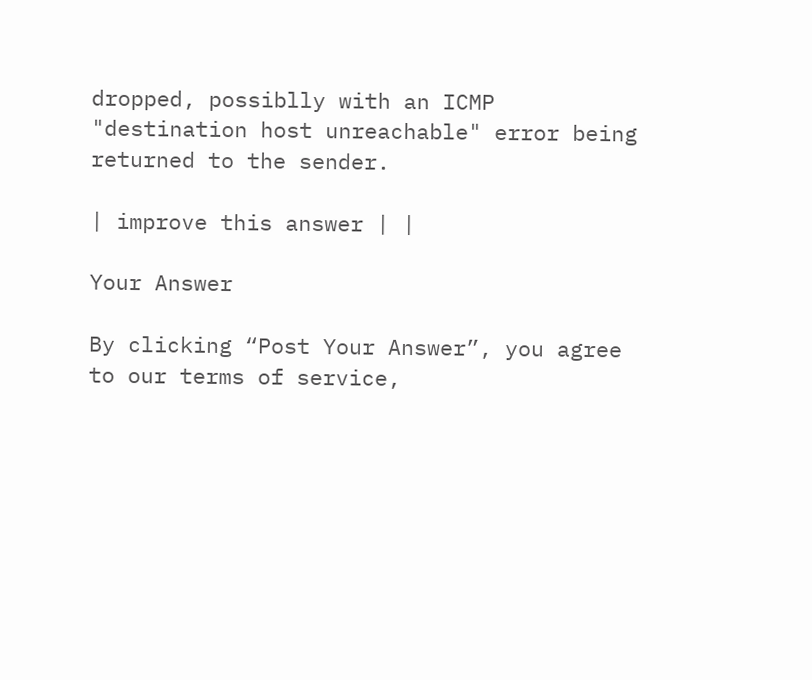dropped, possiblly with an ICMP "destination host unreachable" error being returned to the sender.

| improve this answer | |

Your Answer

By clicking “Post Your Answer”, you agree to our terms of service,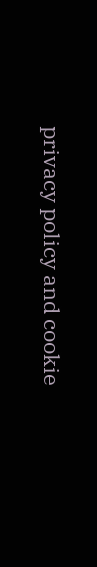privacy policy and cookie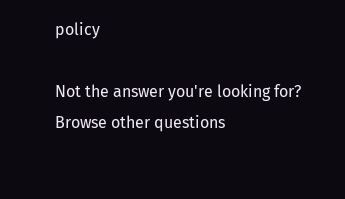policy

Not the answer you're looking for? Browse other questions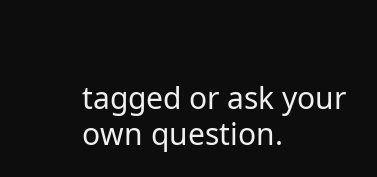tagged or ask your own question.